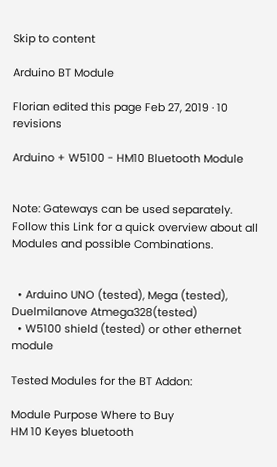Skip to content

Arduino BT Module

Florian edited this page Feb 27, 2019 · 10 revisions

Arduino + W5100 - HM10 Bluetooth Module


Note: Gateways can be used separately. Follow this Link for a quick overview about all Modules and possible Combinations.


  • Arduino UNO (tested), Mega (tested), Duelmilanove Atmega328(tested)
  • W5100 shield (tested) or other ethernet module

Tested Modules for the BT Addon:

Module Purpose Where to Buy
HM 10 Keyes bluetooth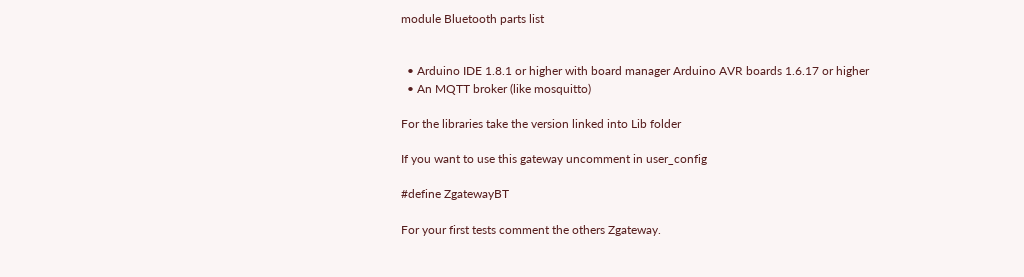module Bluetooth parts list


  • Arduino IDE 1.8.1 or higher with board manager Arduino AVR boards 1.6.17 or higher
  • An MQTT broker (like mosquitto)

For the libraries take the version linked into Lib folder

If you want to use this gateway uncomment in user_config

#define ZgatewayBT

For your first tests comment the others Zgateway.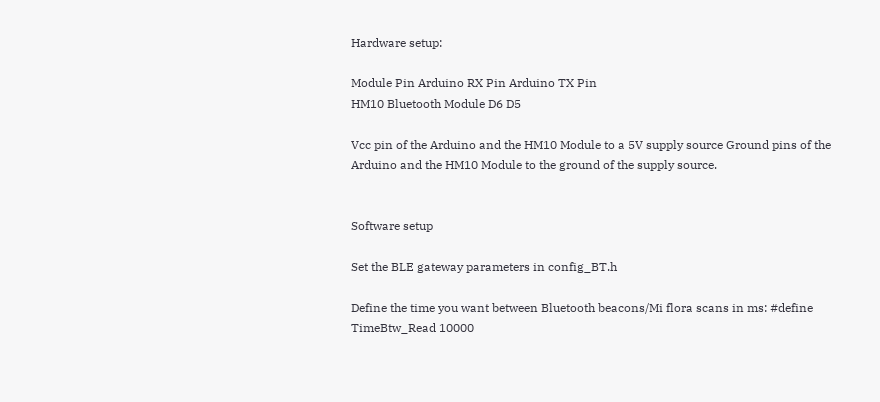Hardware setup:

Module Pin Arduino RX Pin Arduino TX Pin
HM10 Bluetooth Module D6 D5

Vcc pin of the Arduino and the HM10 Module to a 5V supply source Ground pins of the Arduino and the HM10 Module to the ground of the supply source.


Software setup

Set the BLE gateway parameters in config_BT.h

Define the time you want between Bluetooth beacons/Mi flora scans in ms: #define TimeBtw_Read 10000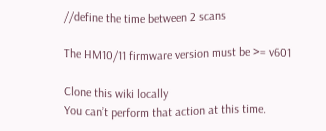//define the time between 2 scans

The HM10/11 firmware version must be >= v601

Clone this wiki locally
You can’t perform that action at this time.